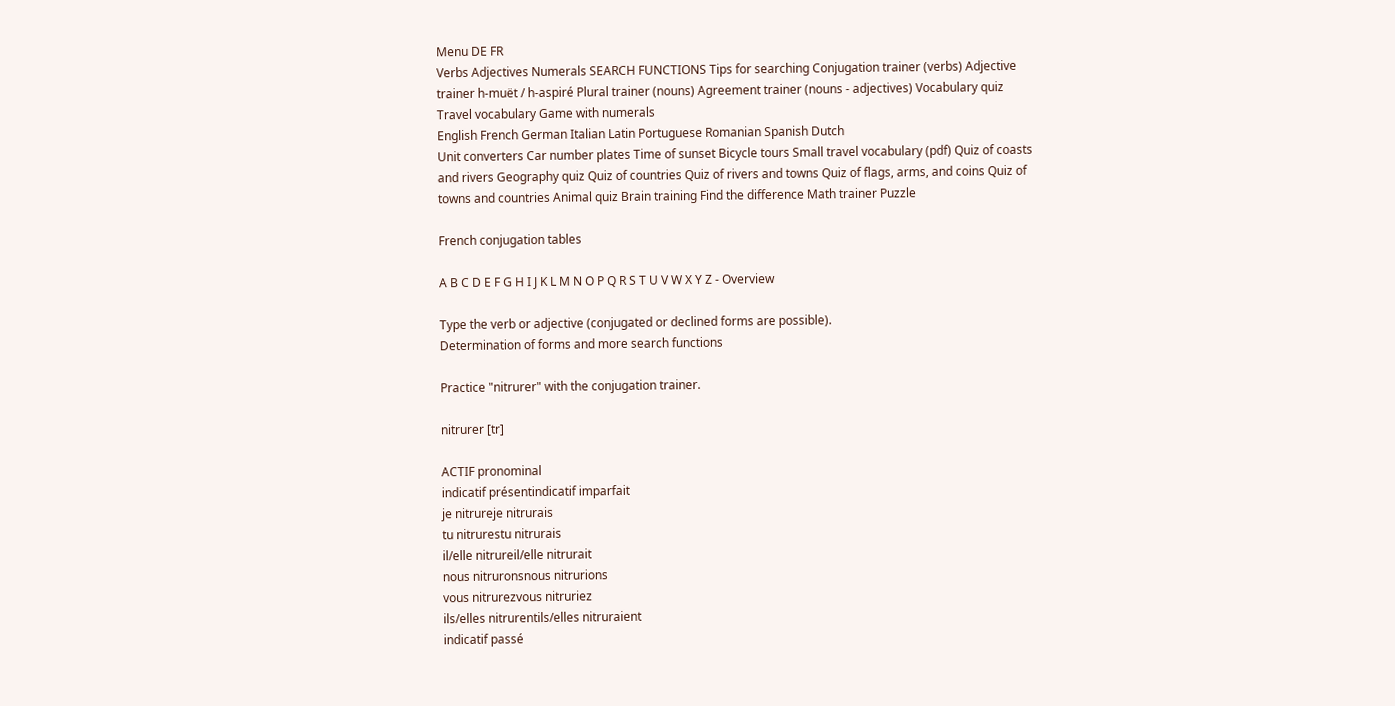Menu DE FR
Verbs Adjectives Numerals SEARCH FUNCTIONS Tips for searching Conjugation trainer (verbs) Adjective trainer h-muët / h-aspiré Plural trainer (nouns) Agreement trainer (nouns - adjectives) Vocabulary quiz Travel vocabulary Game with numerals
English French German Italian Latin Portuguese Romanian Spanish Dutch
Unit converters Car number plates Time of sunset Bicycle tours Small travel vocabulary (pdf) Quiz of coasts and rivers Geography quiz Quiz of countries Quiz of rivers and towns Quiz of flags, arms, and coins Quiz of towns and countries Animal quiz Brain training Find the difference Math trainer Puzzle

French conjugation tables

A B C D E F G H I J K L M N O P Q R S T U V W X Y Z - Overview

Type the verb or adjective (conjugated or declined forms are possible).
Determination of forms and more search functions

Practice "nitrurer" with the conjugation trainer.

nitrurer [tr]

ACTIF pronominal
indicatif présentindicatif imparfait
je nitrureje nitrurais
tu nitrurestu nitrurais
il/elle nitrureil/elle nitrurait
nous nitruronsnous nitrurions
vous nitrurezvous nitruriez
ils/elles nitrurentils/elles nitruraient
indicatif passé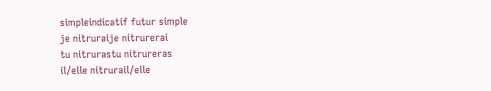simpleindicatif futur simple
je nitruraije nitrurerai
tu nitrurastu nitrureras
il/elle nitrurail/elle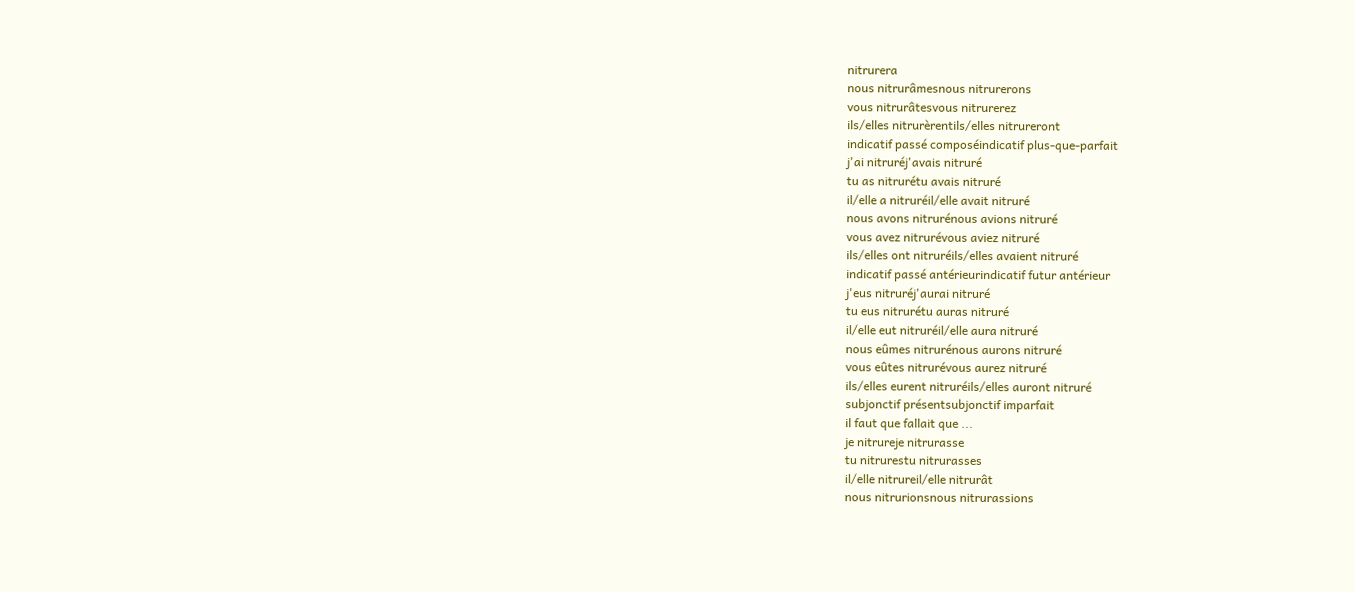nitrurera
nous nitrurâmesnous nitrurerons
vous nitrurâtesvous nitrurerez
ils/elles nitrurèrentils/elles nitrureront
indicatif passé composéindicatif plus-que-parfait
j'ai nitruréj'avais nitruré
tu as nitrurétu avais nitruré
il/elle a nitruréil/elle avait nitruré
nous avons nitrurénous avions nitruré
vous avez nitrurévous aviez nitruré
ils/elles ont nitruréils/elles avaient nitruré
indicatif passé antérieurindicatif futur antérieur
j'eus nitruréj'aurai nitruré
tu eus nitrurétu auras nitruré
il/elle eut nitruréil/elle aura nitruré
nous eûmes nitrurénous aurons nitruré
vous eûtes nitrurévous aurez nitruré
ils/elles eurent nitruréils/elles auront nitruré
subjonctif présentsubjonctif imparfait
il faut que fallait que ...
je nitrureje nitrurasse
tu nitrurestu nitrurasses
il/elle nitrureil/elle nitrurât
nous nitrurionsnous nitrurassions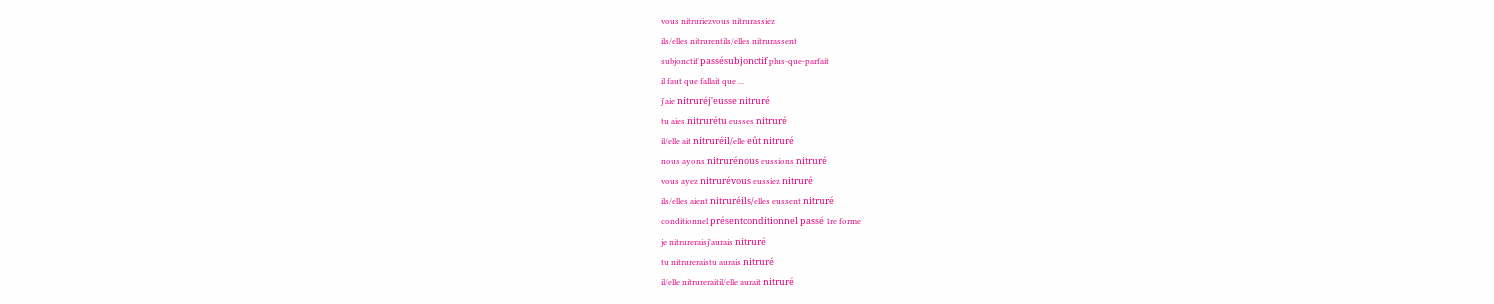vous nitruriezvous nitrurassiez
ils/elles nitrurentils/elles nitrurassent
subjonctif passésubjonctif plus-que-parfait
il faut que fallait que ...
j'aie nitruréj'eusse nitruré
tu aies nitrurétu eusses nitruré
il/elle ait nitruréil/elle eût nitruré
nous ayons nitrurénous eussions nitruré
vous ayez nitrurévous eussiez nitruré
ils/elles aient nitruréils/elles eussent nitruré
conditionnel présentconditionnel passé 1re forme
je nitrureraisj'aurais nitruré
tu nitrureraistu aurais nitruré
il/elle nitrureraitil/elle aurait nitruré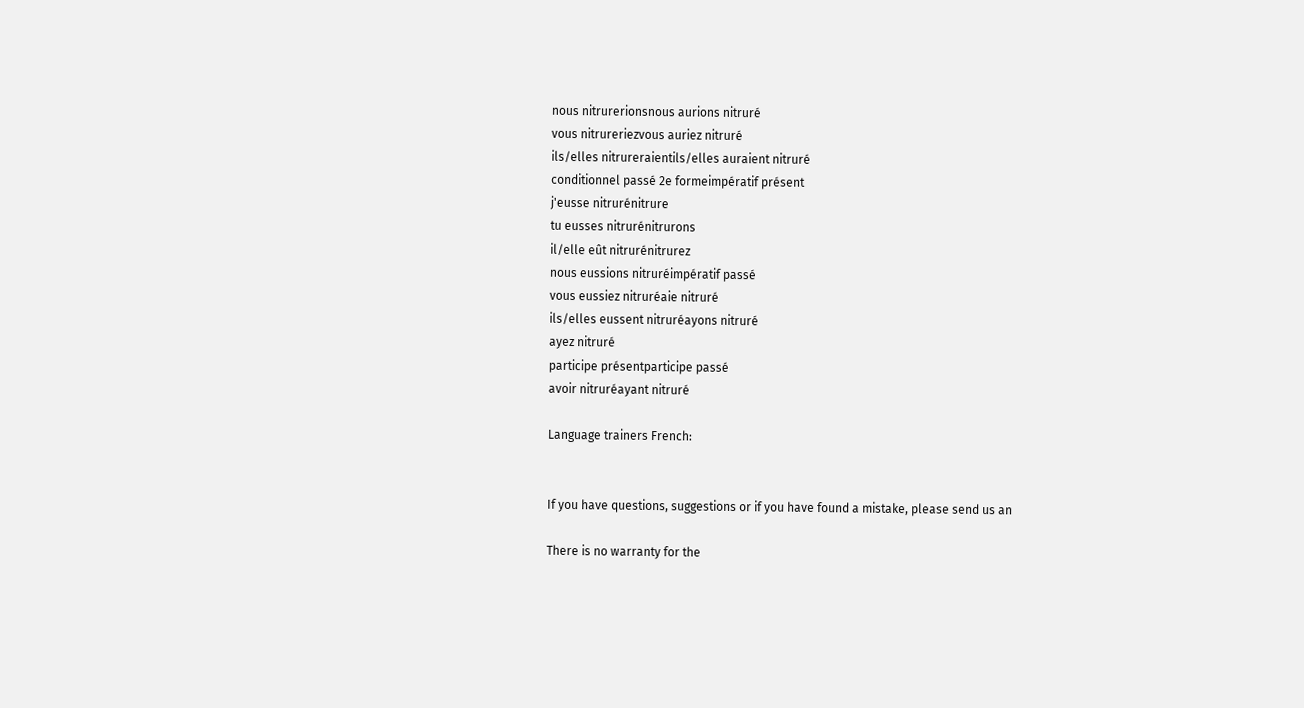nous nitrurerionsnous aurions nitruré
vous nitrureriezvous auriez nitruré
ils/elles nitrureraientils/elles auraient nitruré
conditionnel passé 2e formeimpératif présent
j'eusse nitrurénitrure
tu eusses nitrurénitrurons
il/elle eût nitrurénitrurez
nous eussions nitruréimpératif passé
vous eussiez nitruréaie nitruré
ils/elles eussent nitruréayons nitruré
ayez nitruré
participe présentparticipe passé
avoir nitruréayant nitruré

Language trainers French:


If you have questions, suggestions or if you have found a mistake, please send us an

There is no warranty for the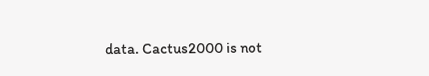data. Cactus2000 is not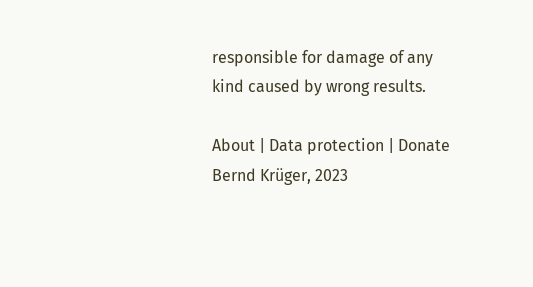responsible for damage of any kind caused by wrong results.

About | Data protection | Donate
Bernd Krüger, 2023